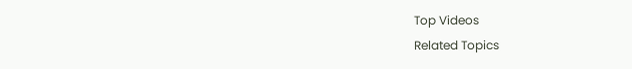Top Videos
Related Topics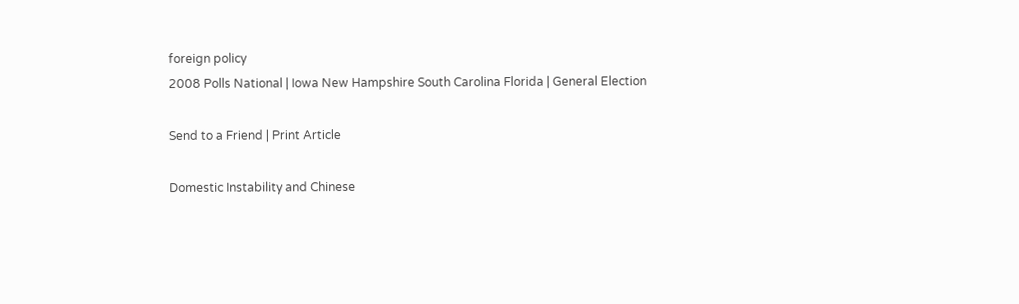foreign policy
2008 Polls National | Iowa New Hampshire South Carolina Florida | General Election

Send to a Friend | Print Article

Domestic Instability and Chinese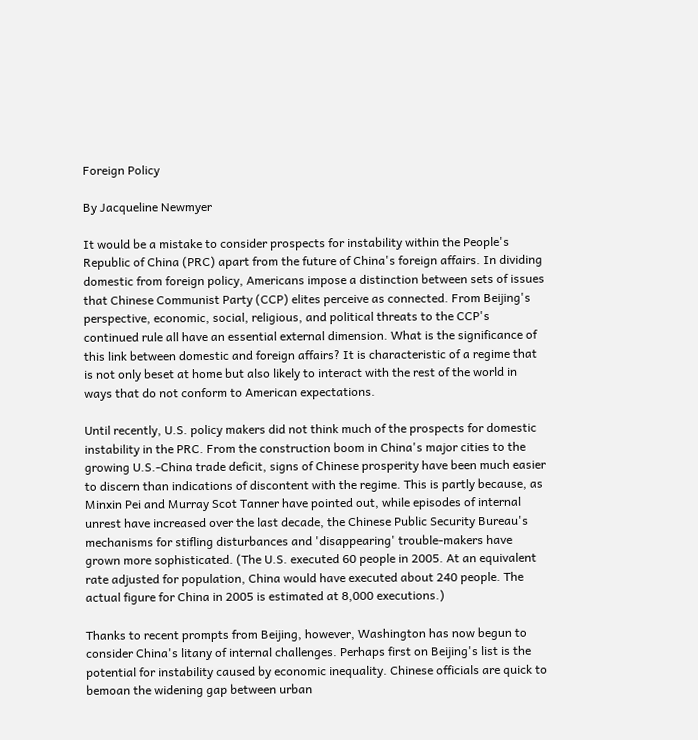Foreign Policy

By Jacqueline Newmyer

It would be a mistake to consider prospects for instability within the People's Republic of China (PRC) apart from the future of China's foreign affairs. In dividing domestic from foreign policy, Americans impose a distinction between sets of issues that Chinese Communist Party (CCP) elites perceive as connected. From Beijing's perspective, economic, social, religious, and political threats to the CCP's continued rule all have an essential external dimension. What is the significance of this link between domestic and foreign affairs? It is characteristic of a regime that is not only beset at home but also likely to interact with the rest of the world in ways that do not conform to American expectations.

Until recently, U.S. policy makers did not think much of the prospects for domestic instability in the PRC. From the construction boom in China's major cities to the growing U.S.-China trade deficit, signs of Chinese prosperity have been much easier to discern than indications of discontent with the regime. This is partly because, as Minxin Pei and Murray Scot Tanner have pointed out, while episodes of internal unrest have increased over the last decade, the Chinese Public Security Bureau's mechanisms for stifling disturbances and 'disappearing' trouble-makers have grown more sophisticated. (The U.S. executed 60 people in 2005. At an equivalent rate adjusted for population, China would have executed about 240 people. The actual figure for China in 2005 is estimated at 8,000 executions.)

Thanks to recent prompts from Beijing, however, Washington has now begun to consider China's litany of internal challenges. Perhaps first on Beijing's list is the potential for instability caused by economic inequality. Chinese officials are quick to bemoan the widening gap between urban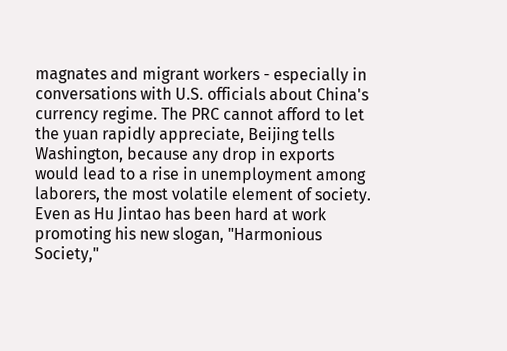magnates and migrant workers - especially in conversations with U.S. officials about China's currency regime. The PRC cannot afford to let the yuan rapidly appreciate, Beijing tells Washington, because any drop in exports would lead to a rise in unemployment among laborers, the most volatile element of society. Even as Hu Jintao has been hard at work promoting his new slogan, "Harmonious Society,"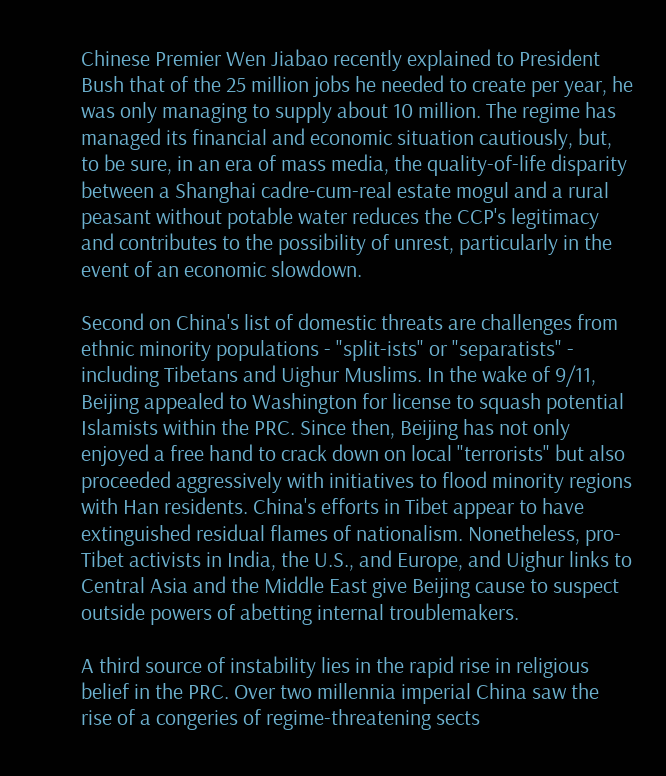Chinese Premier Wen Jiabao recently explained to President Bush that of the 25 million jobs he needed to create per year, he was only managing to supply about 10 million. The regime has managed its financial and economic situation cautiously, but, to be sure, in an era of mass media, the quality-of-life disparity between a Shanghai cadre-cum-real estate mogul and a rural peasant without potable water reduces the CCP's legitimacy and contributes to the possibility of unrest, particularly in the event of an economic slowdown.

Second on China's list of domestic threats are challenges from ethnic minority populations - "split-ists" or "separatists" - including Tibetans and Uighur Muslims. In the wake of 9/11, Beijing appealed to Washington for license to squash potential Islamists within the PRC. Since then, Beijing has not only enjoyed a free hand to crack down on local "terrorists" but also proceeded aggressively with initiatives to flood minority regions with Han residents. China's efforts in Tibet appear to have extinguished residual flames of nationalism. Nonetheless, pro-Tibet activists in India, the U.S., and Europe, and Uighur links to Central Asia and the Middle East give Beijing cause to suspect outside powers of abetting internal troublemakers.

A third source of instability lies in the rapid rise in religious belief in the PRC. Over two millennia imperial China saw the rise of a congeries of regime-threatening sects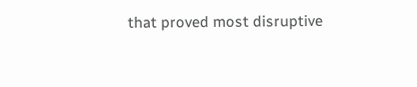that proved most disruptive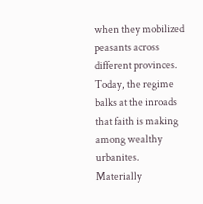when they mobilized peasants across different provinces. Today, the regime balks at the inroads that faith is making among wealthy urbanites. Materially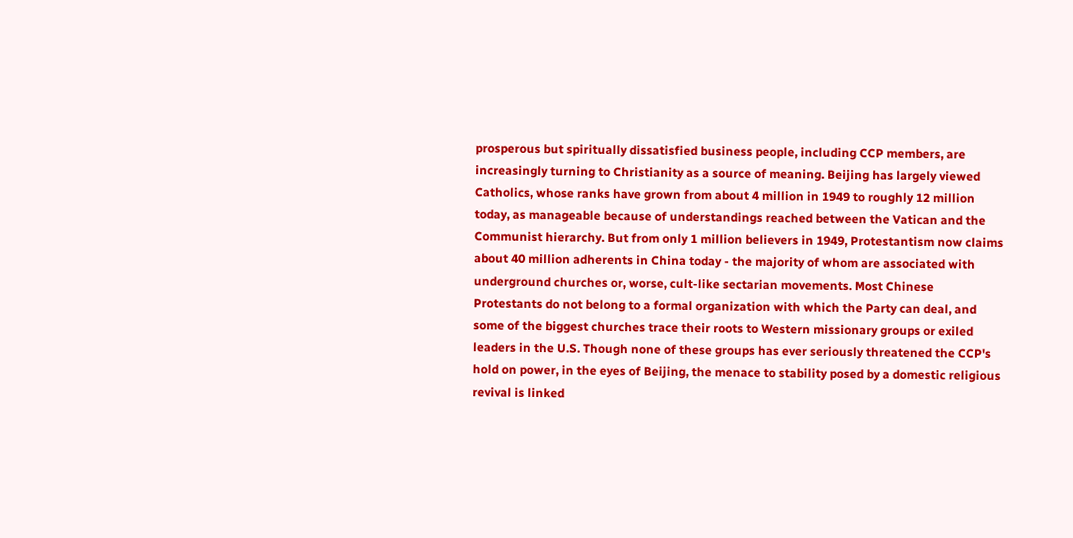prosperous but spiritually dissatisfied business people, including CCP members, are increasingly turning to Christianity as a source of meaning. Beijing has largely viewed Catholics, whose ranks have grown from about 4 million in 1949 to roughly 12 million today, as manageable because of understandings reached between the Vatican and the Communist hierarchy. But from only 1 million believers in 1949, Protestantism now claims about 40 million adherents in China today - the majority of whom are associated with underground churches or, worse, cult-like sectarian movements. Most Chinese Protestants do not belong to a formal organization with which the Party can deal, and some of the biggest churches trace their roots to Western missionary groups or exiled leaders in the U.S. Though none of these groups has ever seriously threatened the CCP's hold on power, in the eyes of Beijing, the menace to stability posed by a domestic religious revival is linked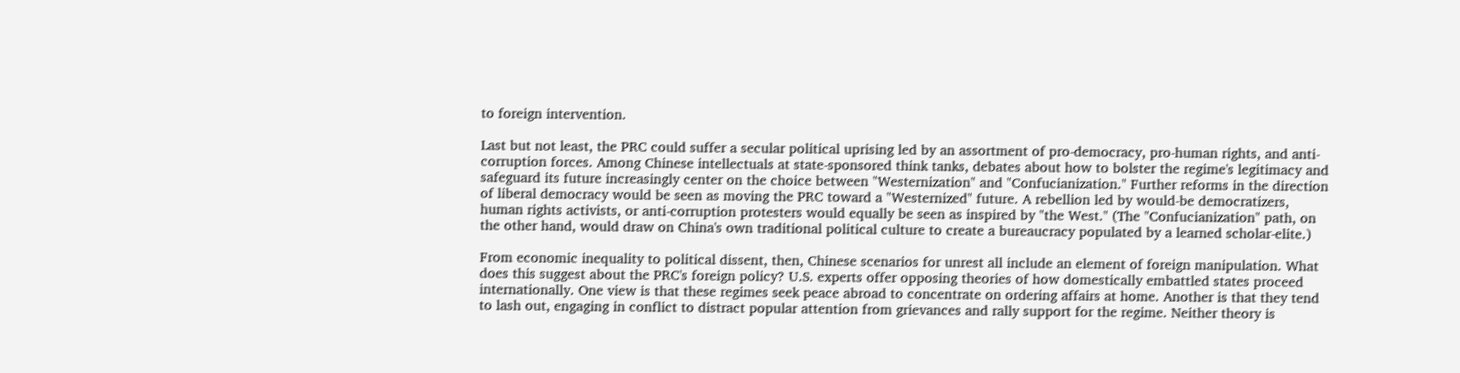to foreign intervention.

Last but not least, the PRC could suffer a secular political uprising led by an assortment of pro-democracy, pro-human rights, and anti-corruption forces. Among Chinese intellectuals at state-sponsored think tanks, debates about how to bolster the regime's legitimacy and safeguard its future increasingly center on the choice between "Westernization" and "Confucianization." Further reforms in the direction of liberal democracy would be seen as moving the PRC toward a "Westernized" future. A rebellion led by would-be democratizers, human rights activists, or anti-corruption protesters would equally be seen as inspired by "the West." (The "Confucianization" path, on the other hand, would draw on China's own traditional political culture to create a bureaucracy populated by a learned scholar-elite.)

From economic inequality to political dissent, then, Chinese scenarios for unrest all include an element of foreign manipulation. What does this suggest about the PRC's foreign policy? U.S. experts offer opposing theories of how domestically embattled states proceed internationally. One view is that these regimes seek peace abroad to concentrate on ordering affairs at home. Another is that they tend to lash out, engaging in conflict to distract popular attention from grievances and rally support for the regime. Neither theory is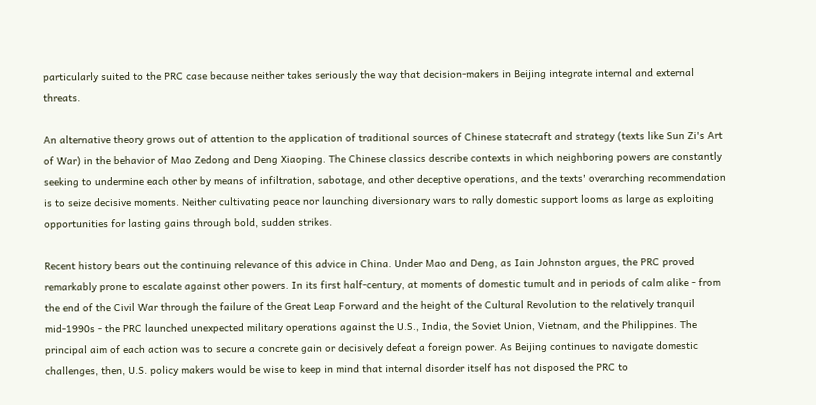particularly suited to the PRC case because neither takes seriously the way that decision-makers in Beijing integrate internal and external threats.

An alternative theory grows out of attention to the application of traditional sources of Chinese statecraft and strategy (texts like Sun Zi's Art of War) in the behavior of Mao Zedong and Deng Xiaoping. The Chinese classics describe contexts in which neighboring powers are constantly seeking to undermine each other by means of infiltration, sabotage, and other deceptive operations, and the texts' overarching recommendation is to seize decisive moments. Neither cultivating peace nor launching diversionary wars to rally domestic support looms as large as exploiting opportunities for lasting gains through bold, sudden strikes.

Recent history bears out the continuing relevance of this advice in China. Under Mao and Deng, as Iain Johnston argues, the PRC proved remarkably prone to escalate against other powers. In its first half-century, at moments of domestic tumult and in periods of calm alike - from the end of the Civil War through the failure of the Great Leap Forward and the height of the Cultural Revolution to the relatively tranquil mid-1990s - the PRC launched unexpected military operations against the U.S., India, the Soviet Union, Vietnam, and the Philippines. The principal aim of each action was to secure a concrete gain or decisively defeat a foreign power. As Beijing continues to navigate domestic challenges, then, U.S. policy makers would be wise to keep in mind that internal disorder itself has not disposed the PRC to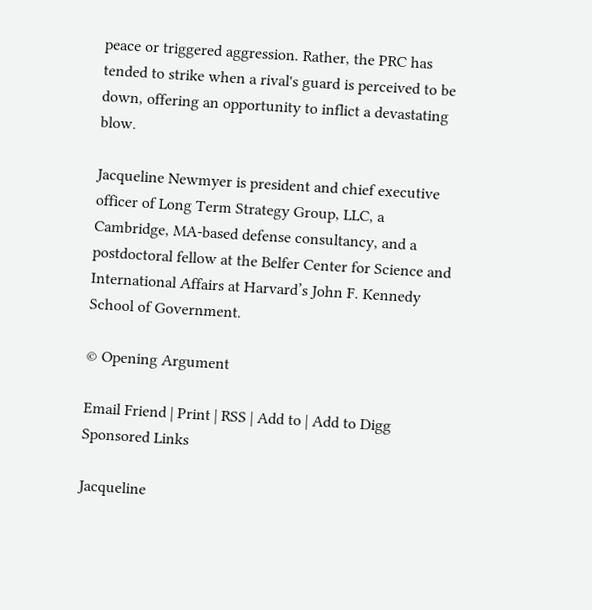peace or triggered aggression. Rather, the PRC has tended to strike when a rival's guard is perceived to be down, offering an opportunity to inflict a devastating blow.

Jacqueline Newmyer is president and chief executive officer of Long Term Strategy Group, LLC, a Cambridge, MA-based defense consultancy, and a postdoctoral fellow at the Belfer Center for Science and International Affairs at Harvard’s John F. Kennedy School of Government.

© Opening Argument

Email Friend | Print | RSS | Add to | Add to Digg
Sponsored Links

Jacqueline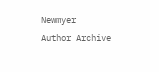Newmyer
Author Archive